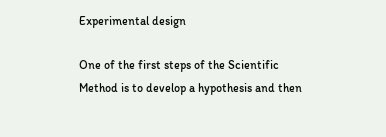Experimental design

One of the first steps of the Scientific Method is to develop a hypothesis and then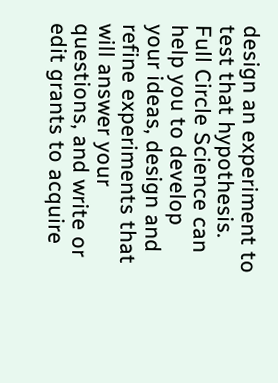design an experiment to test that hypothesis. Full Circle Science can help you to develop your ideas, design and refine experiments that will answer your questions, and write or edit grants to acquire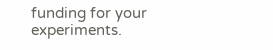funding for your experiments.